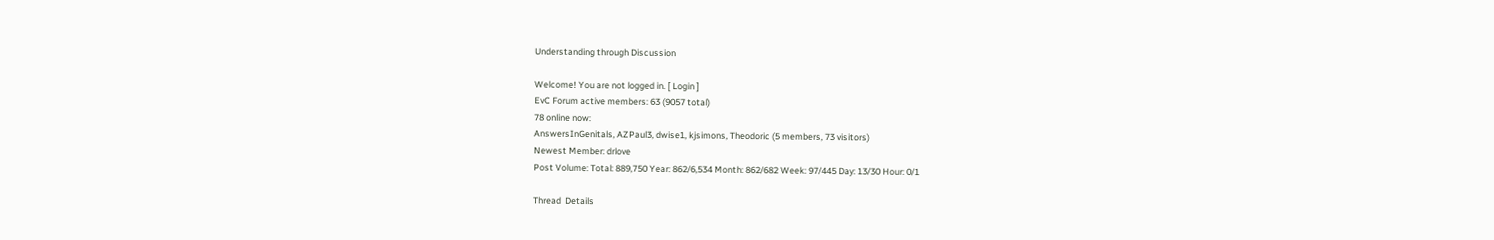Understanding through Discussion

Welcome! You are not logged in. [ Login ]
EvC Forum active members: 63 (9057 total)
78 online now:
AnswersInGenitals, AZPaul3, dwise1, kjsimons, Theodoric (5 members, 73 visitors)
Newest Member: drlove
Post Volume: Total: 889,750 Year: 862/6,534 Month: 862/682 Week: 97/445 Day: 13/30 Hour: 0/1

Thread  Details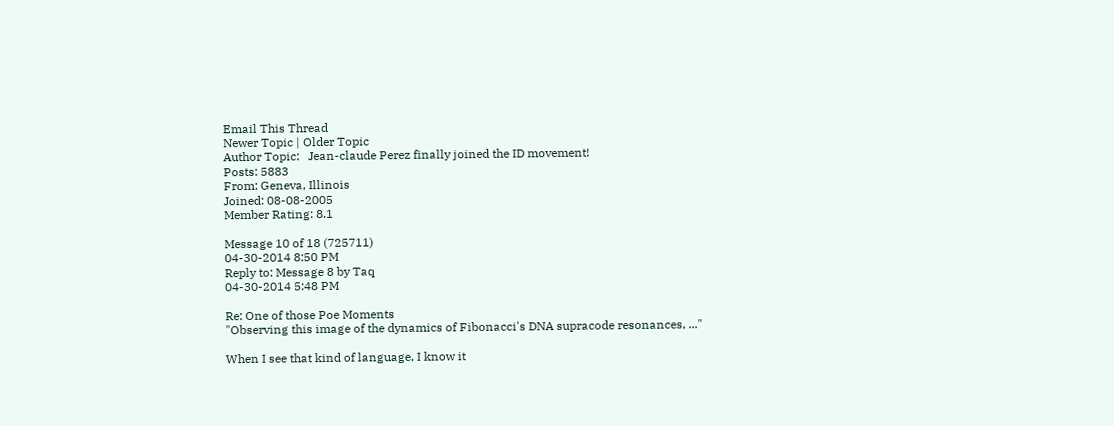Email This Thread
Newer Topic | Older Topic
Author Topic:   Jean-claude Perez finally joined the ID movement!
Posts: 5883
From: Geneva, Illinois
Joined: 08-08-2005
Member Rating: 8.1

Message 10 of 18 (725711)
04-30-2014 8:50 PM
Reply to: Message 8 by Taq
04-30-2014 5:48 PM

Re: One of those Poe Moments
"Observing this image of the dynamics of Fibonacci's DNA supracode resonances, ..."

When I see that kind of language, I know it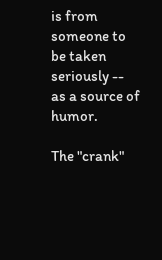is from someone to be taken seriously -- as a source of humor.

The "crank"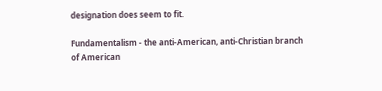designation does seem to fit.

Fundamentalism - the anti-American, anti-Christian branch of American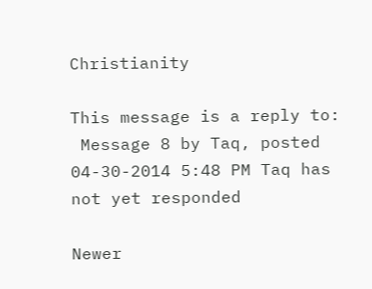Christianity

This message is a reply to:
 Message 8 by Taq, posted 04-30-2014 5:48 PM Taq has not yet responded

Newer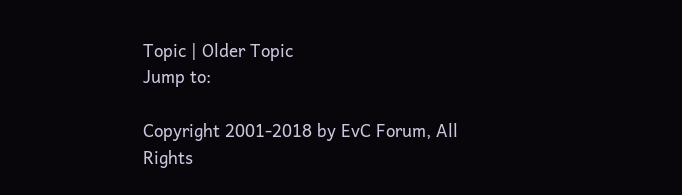Topic | Older Topic
Jump to:

Copyright 2001-2018 by EvC Forum, All Rights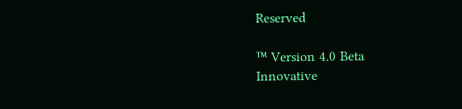Reserved

™ Version 4.0 Beta
Innovative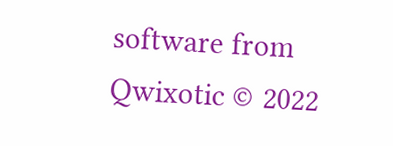software from Qwixotic © 2022